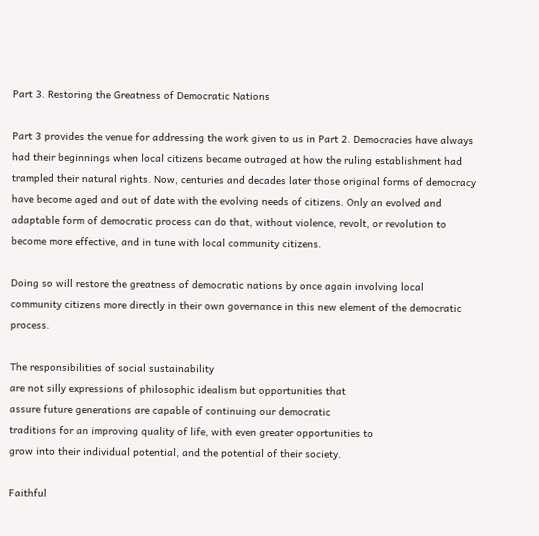Part 3. Restoring the Greatness of Democratic Nations

Part 3 provides the venue for addressing the work given to us in Part 2. Democracies have always had their beginnings when local citizens became outraged at how the ruling establishment had trampled their natural rights. Now, centuries and decades later those original forms of democracy have become aged and out of date with the evolving needs of citizens. Only an evolved and adaptable form of democratic process can do that, without violence, revolt, or revolution to become more effective, and in tune with local community citizens.

Doing so will restore the greatness of democratic nations by once again involving local community citizens more directly in their own governance in this new element of the democratic process.

The responsibilities of social sustainability
are not silly expressions of philosophic idealism but opportunities that
assure future generations are capable of continuing our democratic
traditions for an improving quality of life, with even greater opportunities to
grow into their individual potential, and the potential of their society.

Faithful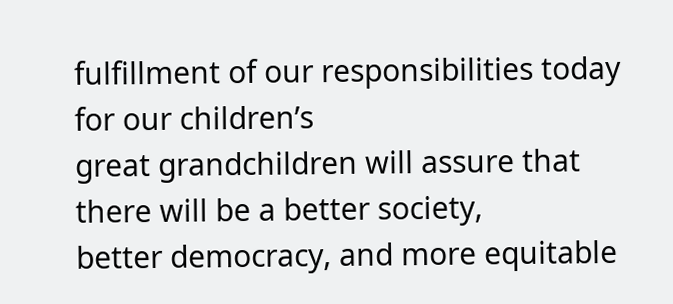fulfillment of our responsibilities today for our children’s
great grandchildren will assure that there will be a better society,
better democracy, and more equitable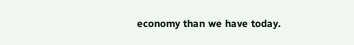economy than we have today.